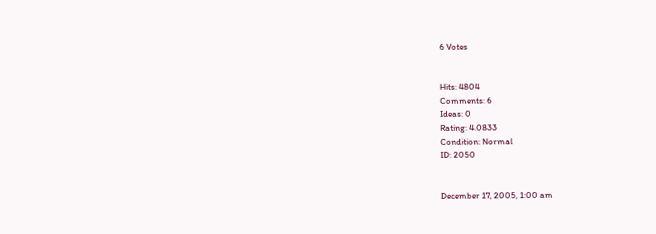6 Votes


Hits: 4804
Comments: 6
Ideas: 0
Rating: 4.0833
Condition: Normal
ID: 2050


December 17, 2005, 1:00 am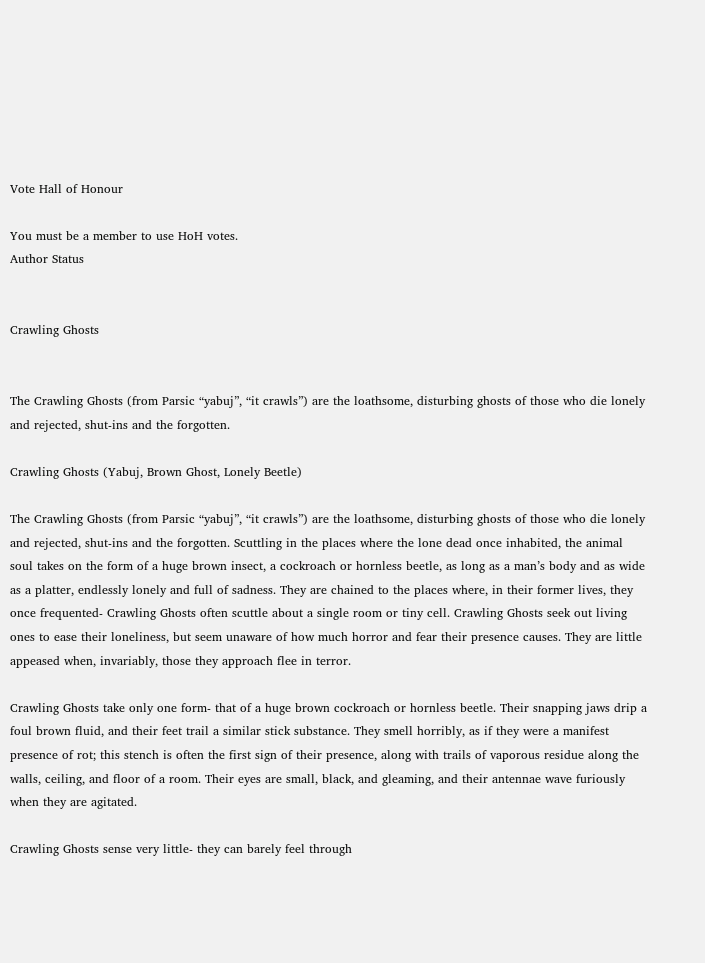Vote Hall of Honour

You must be a member to use HoH votes.
Author Status


Crawling Ghosts


The Crawling Ghosts (from Parsic “yabuj”, “it crawls”) are the loathsome, disturbing ghosts of those who die lonely and rejected, shut-ins and the forgotten.

Crawling Ghosts (Yabuj, Brown Ghost, Lonely Beetle)

The Crawling Ghosts (from Parsic “yabuj”, “it crawls”) are the loathsome, disturbing ghosts of those who die lonely and rejected, shut-ins and the forgotten. Scuttling in the places where the lone dead once inhabited, the animal soul takes on the form of a huge brown insect, a cockroach or hornless beetle, as long as a man’s body and as wide as a platter, endlessly lonely and full of sadness. They are chained to the places where, in their former lives, they once frequented- Crawling Ghosts often scuttle about a single room or tiny cell. Crawling Ghosts seek out living ones to ease their loneliness, but seem unaware of how much horror and fear their presence causes. They are little appeased when, invariably, those they approach flee in terror.

Crawling Ghosts take only one form- that of a huge brown cockroach or hornless beetle. Their snapping jaws drip a foul brown fluid, and their feet trail a similar stick substance. They smell horribly, as if they were a manifest presence of rot; this stench is often the first sign of their presence, along with trails of vaporous residue along the walls, ceiling, and floor of a room. Their eyes are small, black, and gleaming, and their antennae wave furiously when they are agitated.

Crawling Ghosts sense very little- they can barely feel through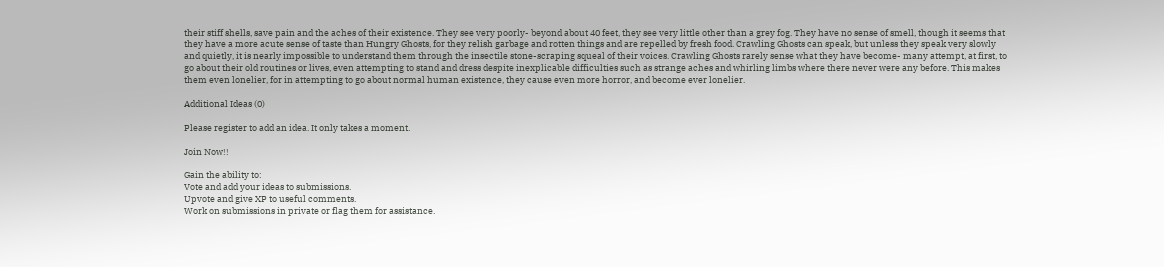their stiff shells, save pain and the aches of their existence. They see very poorly- beyond about 40 feet, they see very little other than a grey fog. They have no sense of smell, though it seems that they have a more acute sense of taste than Hungry Ghosts, for they relish garbage and rotten things and are repelled by fresh food. Crawling Ghosts can speak, but unless they speak very slowly and quietly, it is nearly impossible to understand them through the insectile stone-scraping squeal of their voices. Crawling Ghosts rarely sense what they have become- many attempt, at first, to go about their old routines or lives, even attempting to stand and dress despite inexplicable difficulties such as strange aches and whirling limbs where there never were any before. This makes them even lonelier, for in attempting to go about normal human existence, they cause even more horror, and become ever lonelier.

Additional Ideas (0)

Please register to add an idea. It only takes a moment.

Join Now!!

Gain the ability to:
Vote and add your ideas to submissions.
Upvote and give XP to useful comments.
Work on submissions in private or flag them for assistance.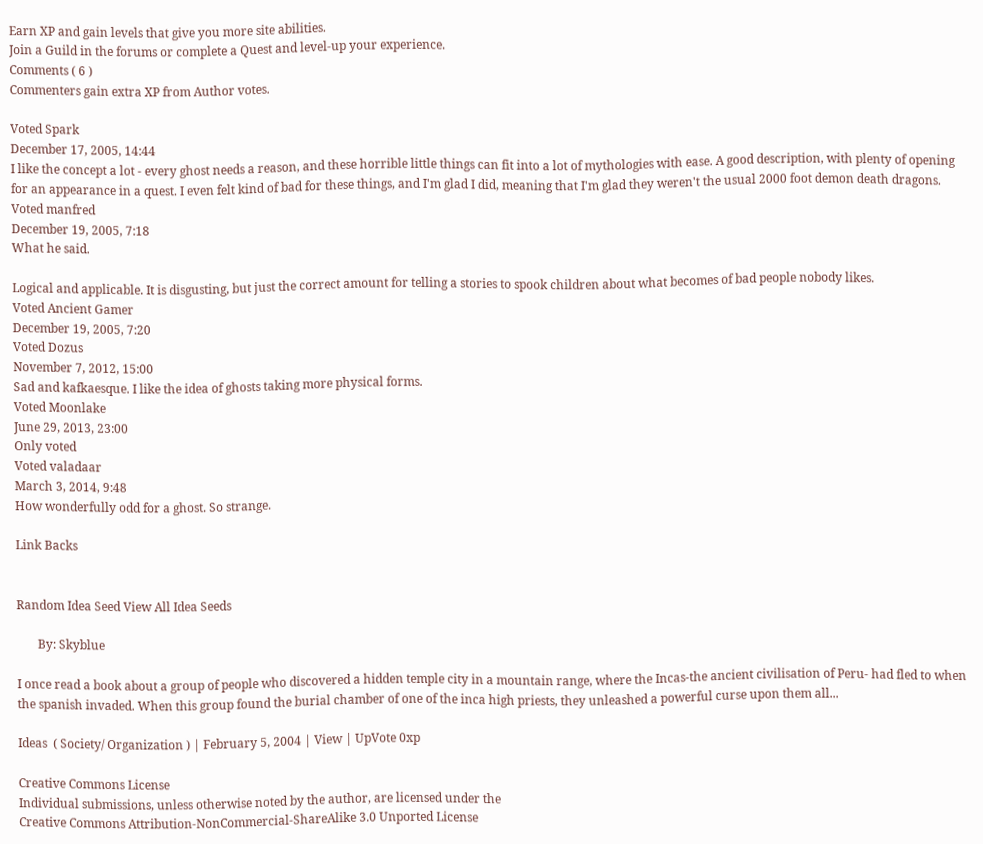Earn XP and gain levels that give you more site abilities.
Join a Guild in the forums or complete a Quest and level-up your experience.
Comments ( 6 )
Commenters gain extra XP from Author votes.

Voted Spark
December 17, 2005, 14:44
I like the concept a lot - every ghost needs a reason, and these horrible little things can fit into a lot of mythologies with ease. A good description, with plenty of opening for an appearance in a quest. I even felt kind of bad for these things, and I'm glad I did, meaning that I'm glad they weren't the usual 2000 foot demon death dragons.
Voted manfred
December 19, 2005, 7:18
What he said.

Logical and applicable. It is disgusting, but just the correct amount for telling a stories to spook children about what becomes of bad people nobody likes.
Voted Ancient Gamer
December 19, 2005, 7:20
Voted Dozus
November 7, 2012, 15:00
Sad and kafkaesque. I like the idea of ghosts taking more physical forms.
Voted Moonlake
June 29, 2013, 23:00
Only voted
Voted valadaar
March 3, 2014, 9:48
How wonderfully odd for a ghost. So strange.

Link Backs


Random Idea Seed View All Idea Seeds

       By: Skyblue

I once read a book about a group of people who discovered a hidden temple city in a mountain range, where the Incas-the ancient civilisation of Peru- had fled to when the spanish invaded. When this group found the burial chamber of one of the inca high priests, they unleashed a powerful curse upon them all...

Ideas  ( Society/ Organization ) | February 5, 2004 | View | UpVote 0xp

Creative Commons License
Individual submissions, unless otherwise noted by the author, are licensed under the
Creative Commons Attribution-NonCommercial-ShareAlike 3.0 Unported License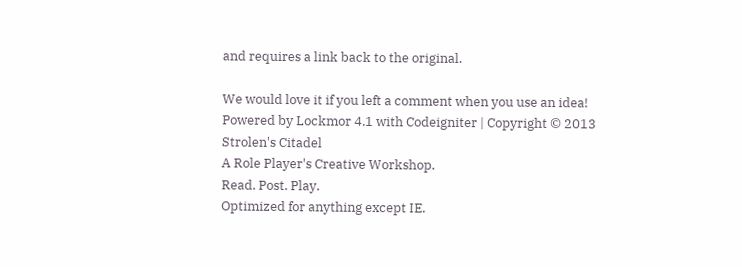and requires a link back to the original.

We would love it if you left a comment when you use an idea!
Powered by Lockmor 4.1 with Codeigniter | Copyright © 2013 Strolen's Citadel
A Role Player's Creative Workshop.
Read. Post. Play.
Optimized for anything except IE.